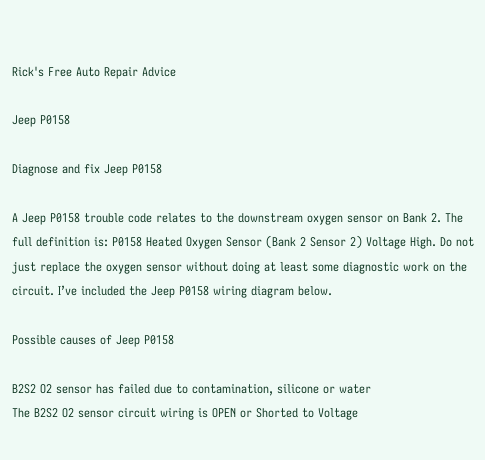Rick's Free Auto Repair Advice

Jeep P0158

Diagnose and fix Jeep P0158

A Jeep P0158 trouble code relates to the downstream oxygen sensor on Bank 2. The full definition is: P0158 Heated Oxygen Sensor (Bank 2 Sensor 2) Voltage High. Do not just replace the oxygen sensor without doing at least some diagnostic work on the circuit. I’ve included the Jeep P0158 wiring diagram below.

Possible causes of Jeep P0158

B2S2 O2 sensor has failed due to contamination, silicone or water
The B2S2 O2 sensor circuit wiring is OPEN or Shorted to Voltage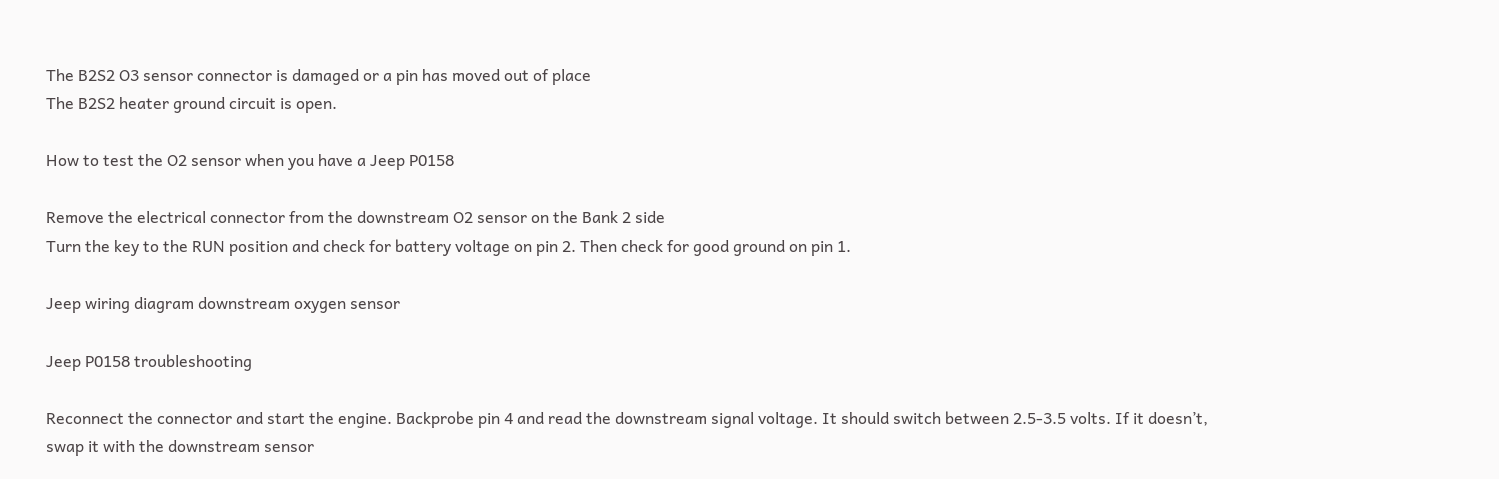The B2S2 O3 sensor connector is damaged or a pin has moved out of place
The B2S2 heater ground circuit is open.

How to test the O2 sensor when you have a Jeep P0158

Remove the electrical connector from the downstream O2 sensor on the Bank 2 side
Turn the key to the RUN position and check for battery voltage on pin 2. Then check for good ground on pin 1.

Jeep wiring diagram downstream oxygen sensor

Jeep P0158 troubleshooting

Reconnect the connector and start the engine. Backprobe pin 4 and read the downstream signal voltage. It should switch between 2.5-3.5 volts. If it doesn’t, swap it with the downstream sensor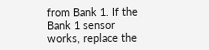from Bank 1. If the Bank 1 sensor works, replace the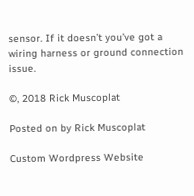sensor. If it doesn’t you’ve got a wiring harness or ground connection issue.

©, 2018 Rick Muscoplat

Posted on by Rick Muscoplat

Custom Wordpress Website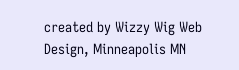created by Wizzy Wig Web Design, Minneapolis MN